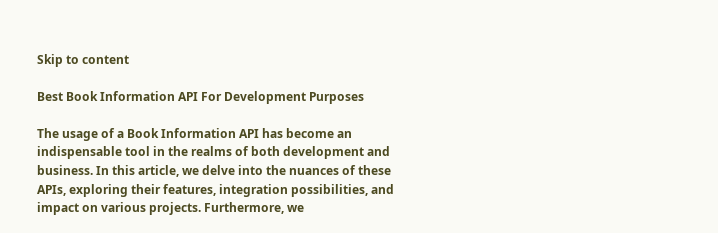Skip to content

Best Book Information API For Development Purposes

The usage of a Book Information API has become an indispensable tool in the realms of both development and business. In this article, we delve into the nuances of these APIs, exploring their features, integration possibilities, and impact on various projects. Furthermore, we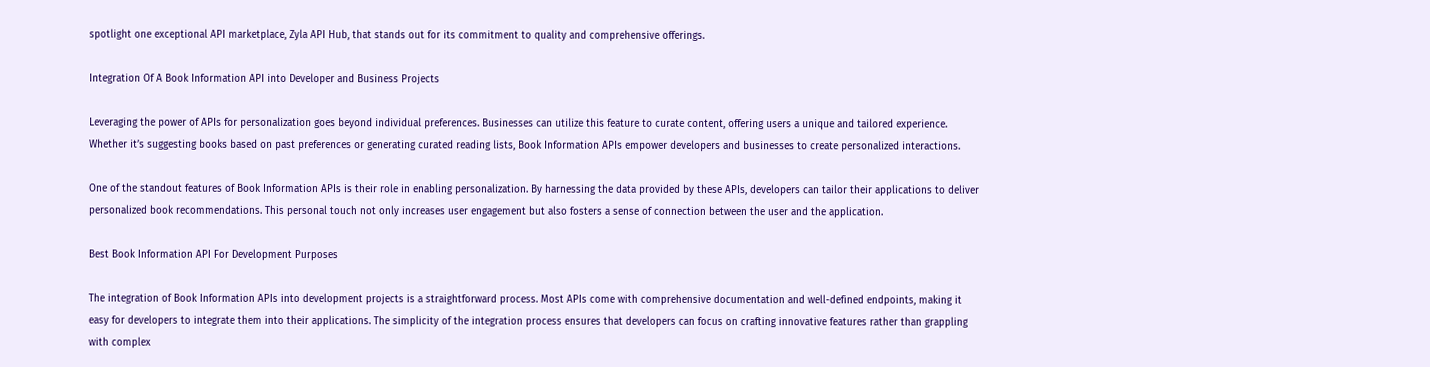spotlight one exceptional API marketplace, Zyla API Hub, that stands out for its commitment to quality and comprehensive offerings.

Integration Of A Book Information API into Developer and Business Projects

Leveraging the power of APIs for personalization goes beyond individual preferences. Businesses can utilize this feature to curate content, offering users a unique and tailored experience. Whether it’s suggesting books based on past preferences or generating curated reading lists, Book Information APIs empower developers and businesses to create personalized interactions.

One of the standout features of Book Information APIs is their role in enabling personalization. By harnessing the data provided by these APIs, developers can tailor their applications to deliver personalized book recommendations. This personal touch not only increases user engagement but also fosters a sense of connection between the user and the application.

Best Book Information API For Development Purposes

The integration of Book Information APIs into development projects is a straightforward process. Most APIs come with comprehensive documentation and well-defined endpoints, making it easy for developers to integrate them into their applications. The simplicity of the integration process ensures that developers can focus on crafting innovative features rather than grappling with complex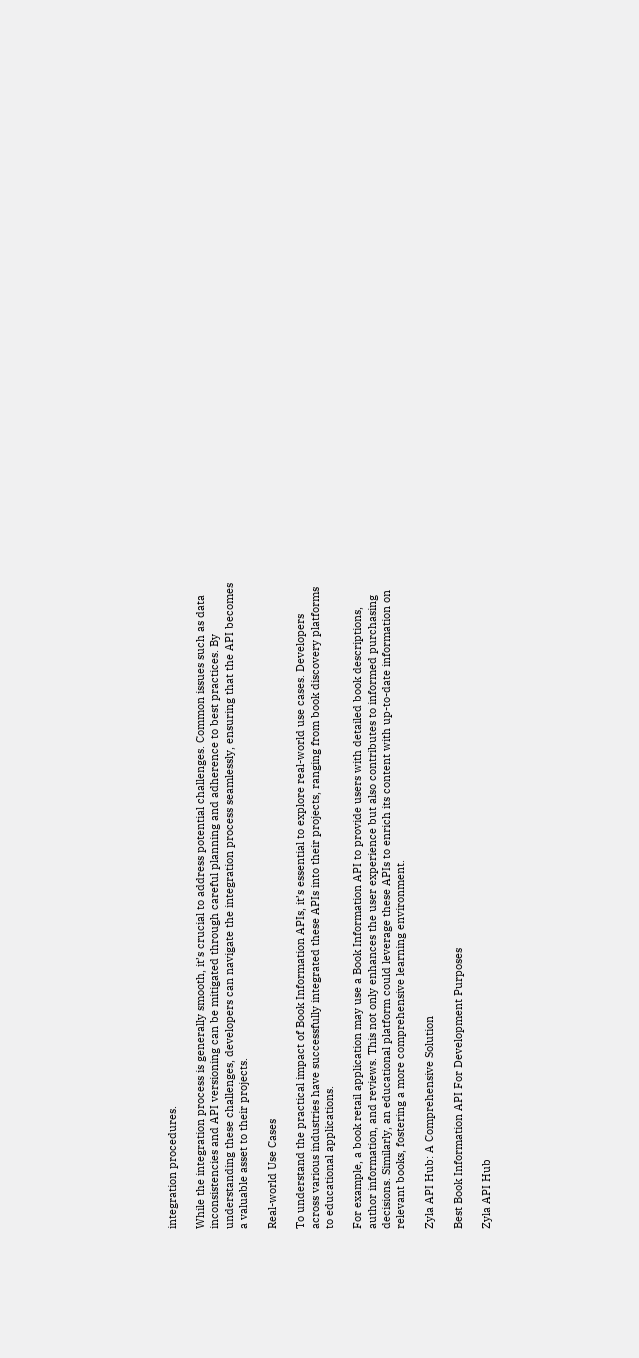integration procedures.

While the integration process is generally smooth, it’s crucial to address potential challenges. Common issues such as data inconsistencies and API versioning can be mitigated through careful planning and adherence to best practices. By understanding these challenges, developers can navigate the integration process seamlessly, ensuring that the API becomes a valuable asset to their projects.

Real-world Use Cases

To understand the practical impact of Book Information APIs, it’s essential to explore real-world use cases. Developers across various industries have successfully integrated these APIs into their projects, ranging from book discovery platforms to educational applications.

For example, a book retail application may use a Book Information API to provide users with detailed book descriptions, author information, and reviews. This not only enhances the user experience but also contributes to informed purchasing decisions. Similarly, an educational platform could leverage these APIs to enrich its content with up-to-date information on relevant books, fostering a more comprehensive learning environment.

Zyla API Hub: A Comprehensive Solution

Best Book Information API For Development Purposes

Zyla API Hub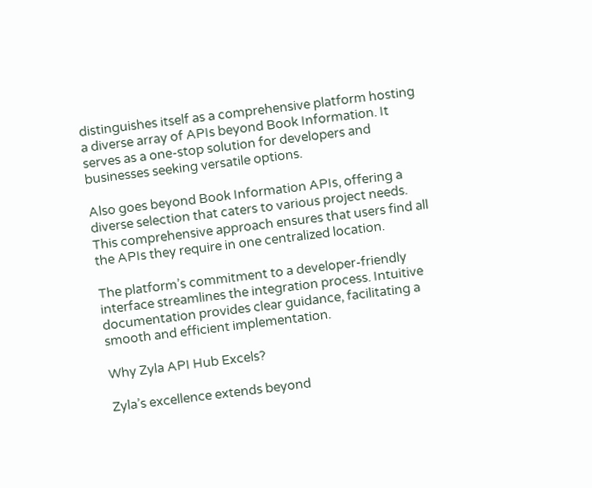distinguishes itself as a comprehensive platform hosting a diverse array of APIs beyond Book Information. It serves as a one-stop solution for developers and businesses seeking versatile options.

Also goes beyond Book Information APIs, offering a diverse selection that caters to various project needs. This comprehensive approach ensures that users find all the APIs they require in one centralized location.

The platform’s commitment to a developer-friendly interface streamlines the integration process. Intuitive documentation provides clear guidance, facilitating a smooth and efficient implementation.

Why Zyla API Hub Excels?

Zyla’s excellence extends beyond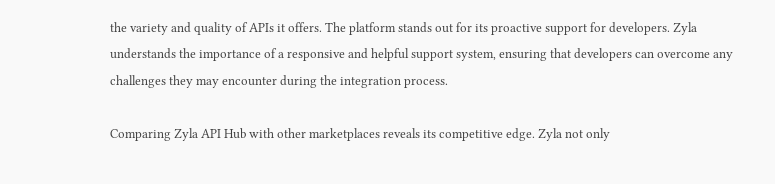the variety and quality of APIs it offers. The platform stands out for its proactive support for developers. Zyla understands the importance of a responsive and helpful support system, ensuring that developers can overcome any challenges they may encounter during the integration process.

Comparing Zyla API Hub with other marketplaces reveals its competitive edge. Zyla not only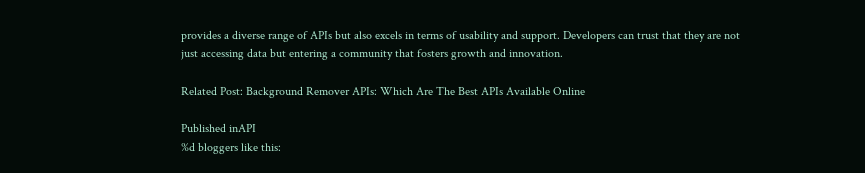provides a diverse range of APIs but also excels in terms of usability and support. Developers can trust that they are not just accessing data but entering a community that fosters growth and innovation.

Related Post: Background Remover APIs: Which Are The Best APIs Available Online

Published inAPI
%d bloggers like this: